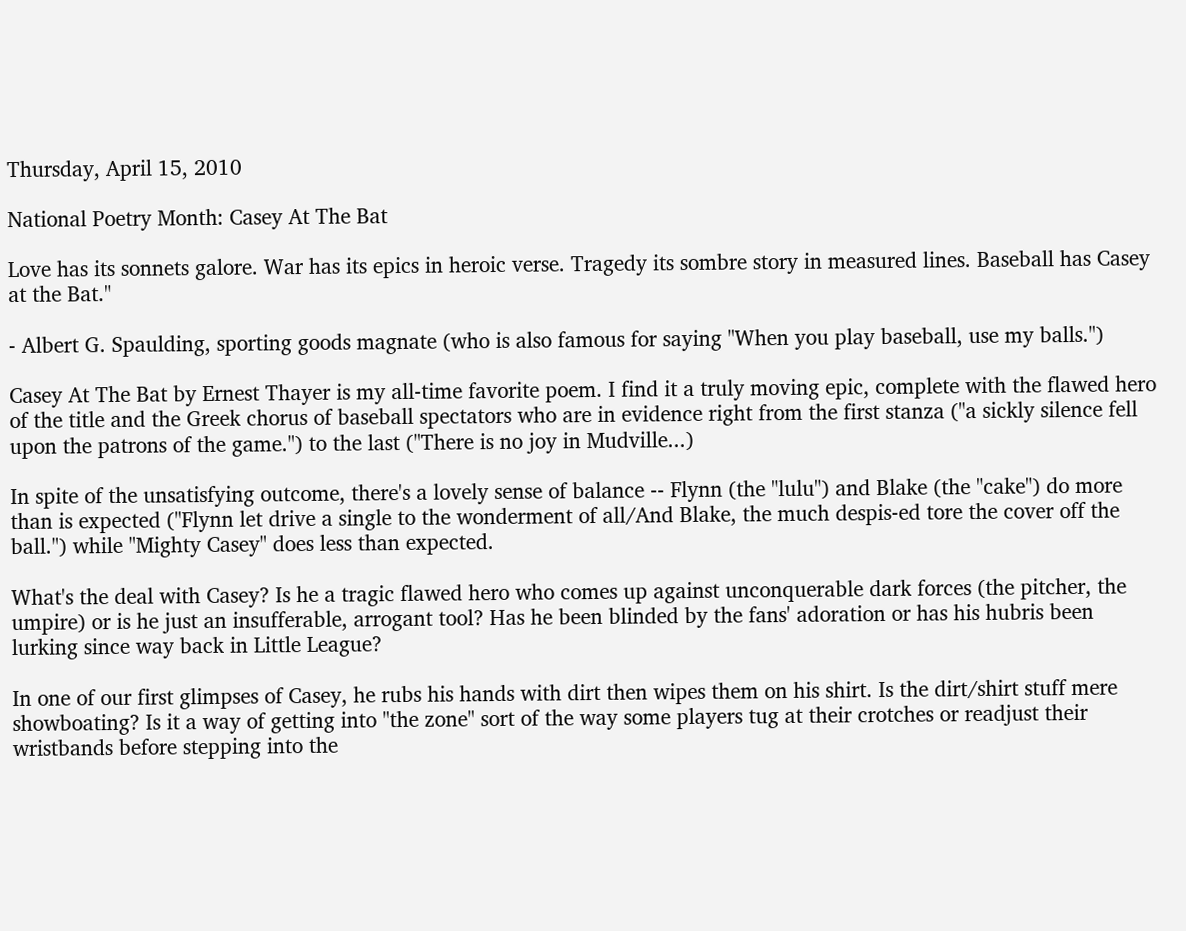Thursday, April 15, 2010

National Poetry Month: Casey At The Bat

Love has its sonnets galore. War has its epics in heroic verse. Tragedy its sombre story in measured lines. Baseball has Casey at the Bat."

- Albert G. Spaulding, sporting goods magnate (who is also famous for saying "When you play baseball, use my balls.")

Casey At The Bat by Ernest Thayer is my all-time favorite poem. I find it a truly moving epic, complete with the flawed hero of the title and the Greek chorus of baseball spectators who are in evidence right from the first stanza ("a sickly silence fell upon the patrons of the game.") to the last ("There is no joy in Mudville...)

In spite of the unsatisfying outcome, there's a lovely sense of balance -- Flynn (the "lulu") and Blake (the "cake") do more than is expected ("Flynn let drive a single to the wonderment of all/And Blake, the much despis-ed tore the cover off the ball.") while "Mighty Casey" does less than expected.

What's the deal with Casey? Is he a tragic flawed hero who comes up against unconquerable dark forces (the pitcher, the umpire) or is he just an insufferable, arrogant tool? Has he been blinded by the fans' adoration or has his hubris been lurking since way back in Little League?

In one of our first glimpses of Casey, he rubs his hands with dirt then wipes them on his shirt. Is the dirt/shirt stuff mere showboating? Is it a way of getting into "the zone" sort of the way some players tug at their crotches or readjust their wristbands before stepping into the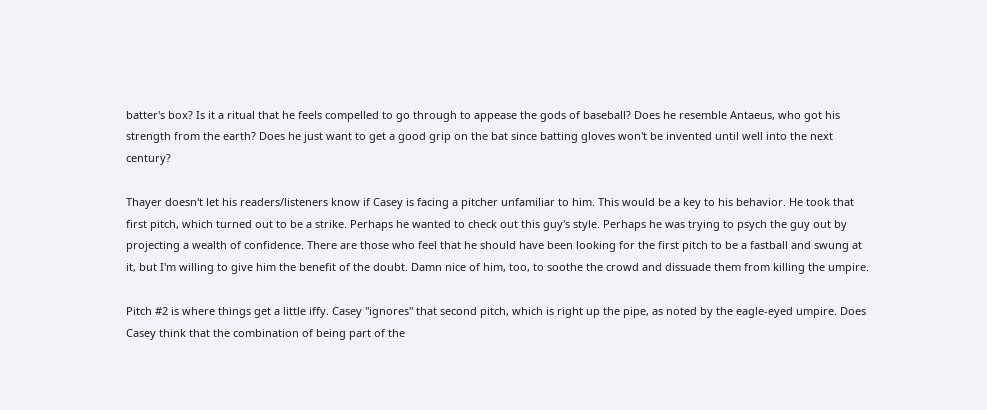batter's box? Is it a ritual that he feels compelled to go through to appease the gods of baseball? Does he resemble Antaeus, who got his strength from the earth? Does he just want to get a good grip on the bat since batting gloves won't be invented until well into the next century?

Thayer doesn't let his readers/listeners know if Casey is facing a pitcher unfamiliar to him. This would be a key to his behavior. He took that first pitch, which turned out to be a strike. Perhaps he wanted to check out this guy's style. Perhaps he was trying to psych the guy out by projecting a wealth of confidence. There are those who feel that he should have been looking for the first pitch to be a fastball and swung at it, but I'm willing to give him the benefit of the doubt. Damn nice of him, too, to soothe the crowd and dissuade them from killing the umpire.

Pitch #2 is where things get a little iffy. Casey "ignores" that second pitch, which is right up the pipe, as noted by the eagle-eyed umpire. Does Casey think that the combination of being part of the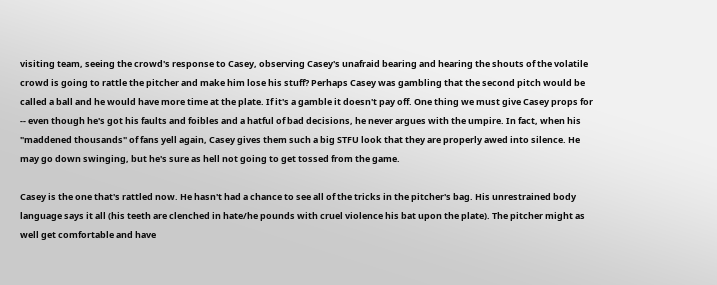visiting team, seeing the crowd's response to Casey, observing Casey's unafraid bearing and hearing the shouts of the volatile crowd is going to rattle the pitcher and make him lose his stuff? Perhaps Casey was gambling that the second pitch would be called a ball and he would have more time at the plate. If it's a gamble it doesn't pay off. One thing we must give Casey props for -- even though he's got his faults and foibles and a hatful of bad decisions, he never argues with the umpire. In fact, when his "maddened thousands" of fans yell again, Casey gives them such a big STFU look that they are properly awed into silence. He may go down swinging, but he's sure as hell not going to get tossed from the game.

Casey is the one that's rattled now. He hasn't had a chance to see all of the tricks in the pitcher's bag. His unrestrained body language says it all (his teeth are clenched in hate/he pounds with cruel violence his bat upon the plate). The pitcher might as well get comfortable and have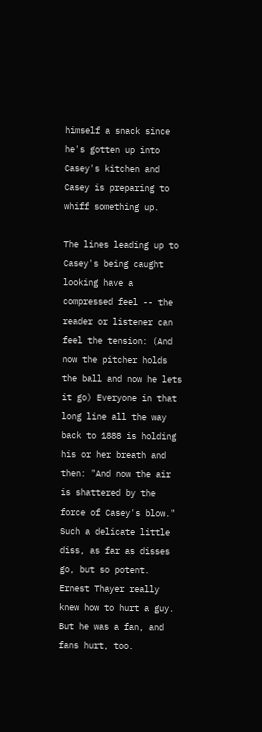himself a snack since he's gotten up into Casey's kitchen and Casey is preparing to whiff something up.

The lines leading up to Casey's being caught looking have a compressed feel -- the reader or listener can feel the tension: (And now the pitcher holds the ball and now he lets it go) Everyone in that long line all the way back to 1888 is holding his or her breath and then: "And now the air is shattered by the force of Casey's blow." Such a delicate little diss, as far as disses go, but so potent. Ernest Thayer really knew how to hurt a guy. But he was a fan, and fans hurt, too.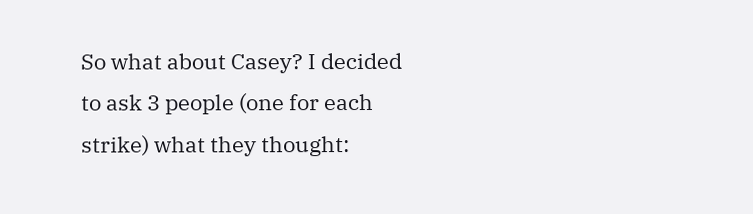So what about Casey? I decided to ask 3 people (one for each strike) what they thought: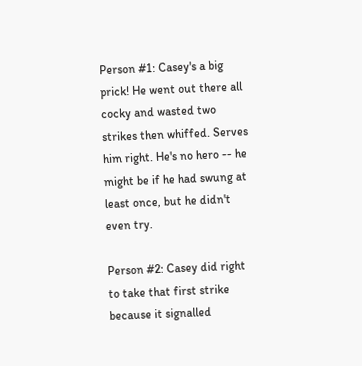Person #1: Casey's a big prick! He went out there all cocky and wasted two strikes then whiffed. Serves him right. He's no hero -- he might be if he had swung at least once, but he didn't even try.

Person #2: Casey did right to take that first strike because it signalled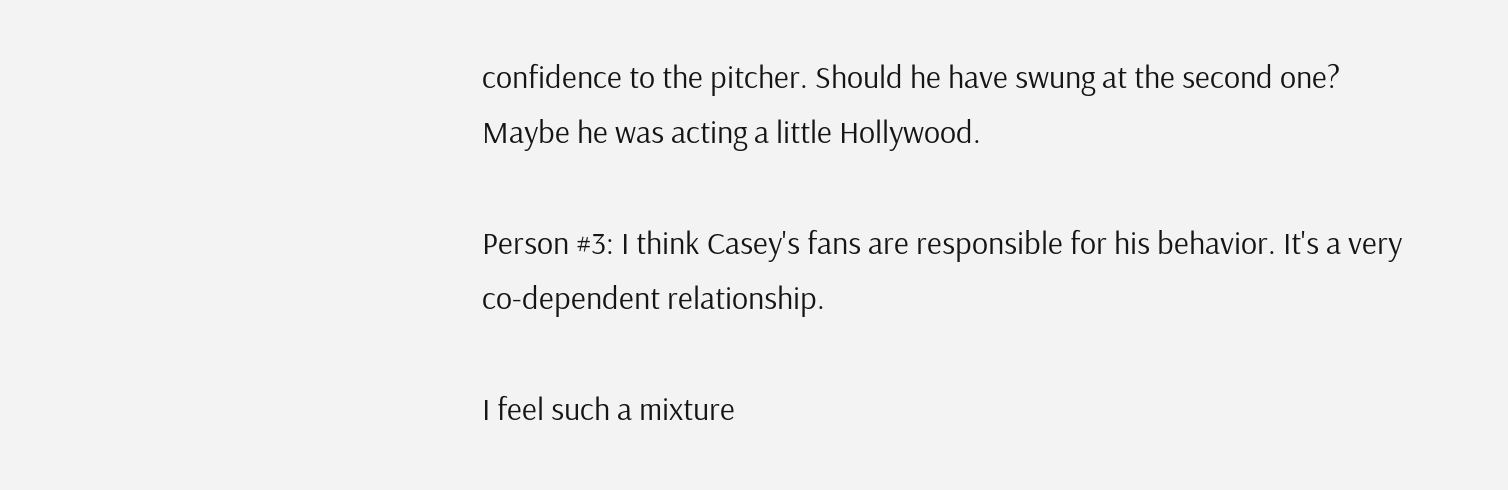confidence to the pitcher. Should he have swung at the second one? Maybe he was acting a little Hollywood.

Person #3: I think Casey's fans are responsible for his behavior. It's a very co-dependent relationship.

I feel such a mixture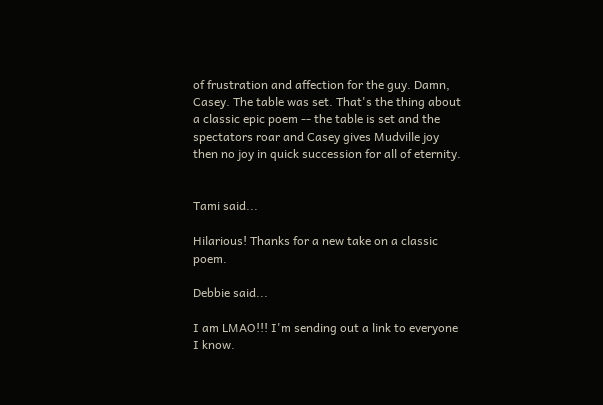of frustration and affection for the guy. Damn, Casey. The table was set. That's the thing about a classic epic poem -- the table is set and the spectators roar and Casey gives Mudville joy then no joy in quick succession for all of eternity.


Tami said...

Hilarious! Thanks for a new take on a classic poem.

Debbie said...

I am LMAO!!! I'm sending out a link to everyone I know.